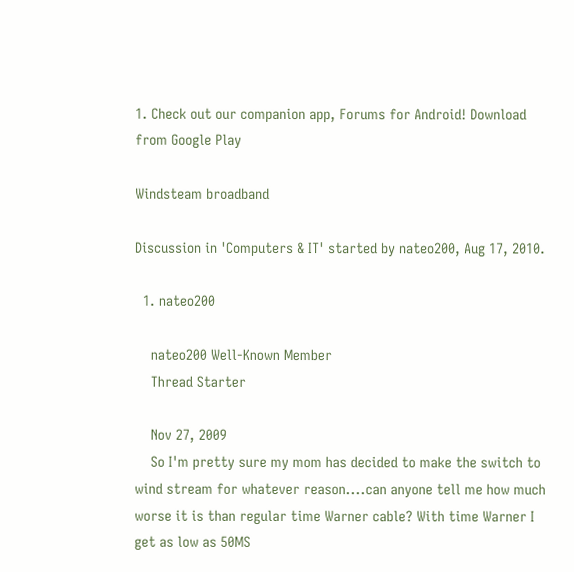1. Check out our companion app, Forums for Android! Download from Google Play

Windsteam broadband

Discussion in 'Computers & IT' started by nateo200, Aug 17, 2010.

  1. nateo200

    nateo200 Well-Known Member
    Thread Starter

    Nov 27, 2009
    So I'm pretty sure my mom has decided to make the switch to wind stream for whatever reason....can anyone tell me how much worse it is than regular time Warner cable? With time Warner I get as low as 50MS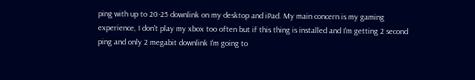ping with up to 20-25 downlink on my desktop and iPad. My main concern is my gaming experience, I don't play my xbox too often but if this thing is installed and I'm getting 2 second ping and only 2 megabit downlink I'm going to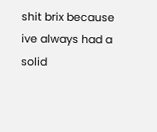shit brix because ive always had a solid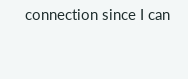connection since I can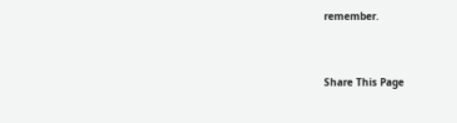remember.


Share This Page